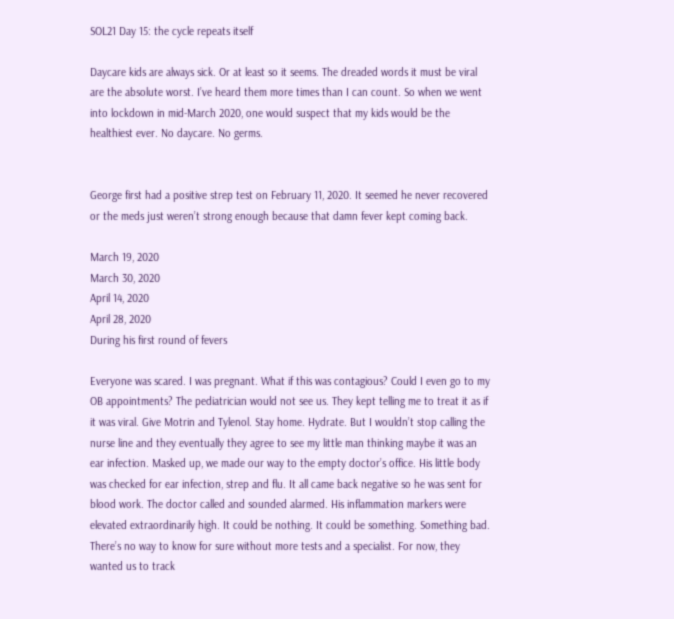SOL21 Day 15: the cycle repeats itself

Daycare kids are always sick. Or at least so it seems. The dreaded words it must be viral are the absolute worst. I’ve heard them more times than I can count. So when we went into lockdown in mid-March 2020, one would suspect that my kids would be the healthiest ever. No daycare. No germs.


George first had a positive strep test on February 11, 2020. It seemed he never recovered or the meds just weren’t strong enough because that damn fever kept coming back.

March 19, 2020
March 30, 2020
April 14, 2020
April 28, 2020
During his first round of fevers

Everyone was scared. I was pregnant. What if this was contagious? Could I even go to my OB appointments? The pediatrician would not see us. They kept telling me to treat it as if it was viral. Give Motrin and Tylenol. Stay home. Hydrate. But I wouldn’t stop calling the nurse line and they eventually they agree to see my little man thinking maybe it was an ear infection. Masked up, we made our way to the empty doctor’s office. His little body was checked for ear infection, strep and flu. It all came back negative so he was sent for blood work. The doctor called and sounded alarmed. His inflammation markers were elevated extraordinarily high. It could be nothing. It could be something. Something bad. There’s no way to know for sure without more tests and a specialist. For now, they wanted us to track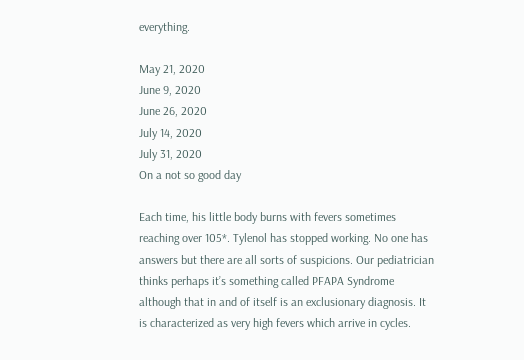everything.

May 21, 2020
June 9, 2020
June 26, 2020
July 14, 2020
July 31, 2020
On a not so good day

Each time, his little body burns with fevers sometimes reaching over 105*. Tylenol has stopped working. No one has answers but there are all sorts of suspicions. Our pediatrician thinks perhaps it’s something called PFAPA Syndrome although that in and of itself is an exclusionary diagnosis. It is characterized as very high fevers which arrive in cycles.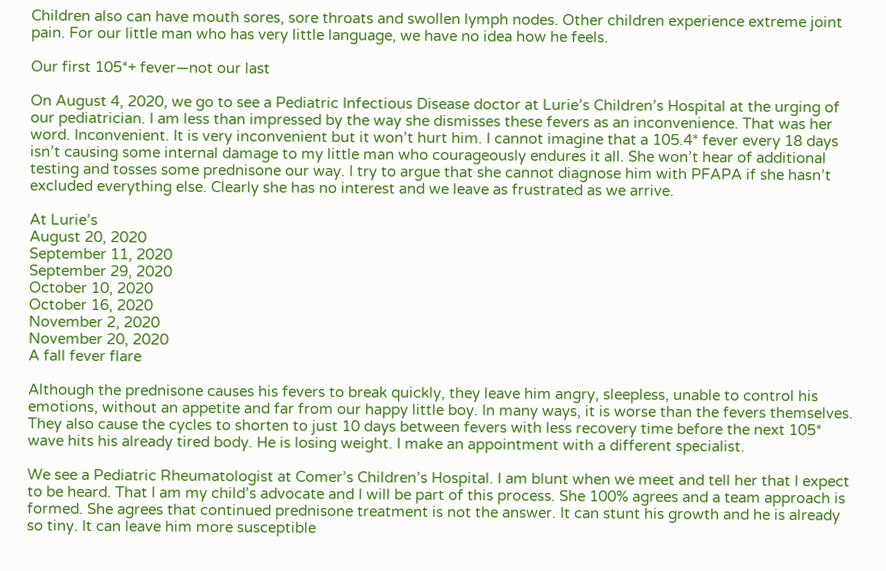Children also can have mouth sores, sore throats and swollen lymph nodes. Other children experience extreme joint pain. For our little man who has very little language, we have no idea how he feels.

Our first 105*+ fever—not our last

On August 4, 2020, we go to see a Pediatric Infectious Disease doctor at Lurie’s Children’s Hospital at the urging of our pediatrician. I am less than impressed by the way she dismisses these fevers as an inconvenience. That was her word. Inconvenient. It is very inconvenient but it won’t hurt him. I cannot imagine that a 105.4* fever every 18 days isn’t causing some internal damage to my little man who courageously endures it all. She won’t hear of additional testing and tosses some prednisone our way. I try to argue that she cannot diagnose him with PFAPA if she hasn’t excluded everything else. Clearly she has no interest and we leave as frustrated as we arrive.

At Lurie’s
August 20, 2020
September 11, 2020
September 29, 2020
October 10, 2020
October 16, 2020
November 2, 2020
November 20, 2020
A fall fever flare

Although the prednisone causes his fevers to break quickly, they leave him angry, sleepless, unable to control his emotions, without an appetite and far from our happy little boy. In many ways, it is worse than the fevers themselves. They also cause the cycles to shorten to just 10 days between fevers with less recovery time before the next 105* wave hits his already tired body. He is losing weight. I make an appointment with a different specialist.

We see a Pediatric Rheumatologist at Comer’s Children’s Hospital. I am blunt when we meet and tell her that I expect to be heard. That I am my child’s advocate and I will be part of this process. She 100% agrees and a team approach is formed. She agrees that continued prednisone treatment is not the answer. It can stunt his growth and he is already so tiny. It can leave him more susceptible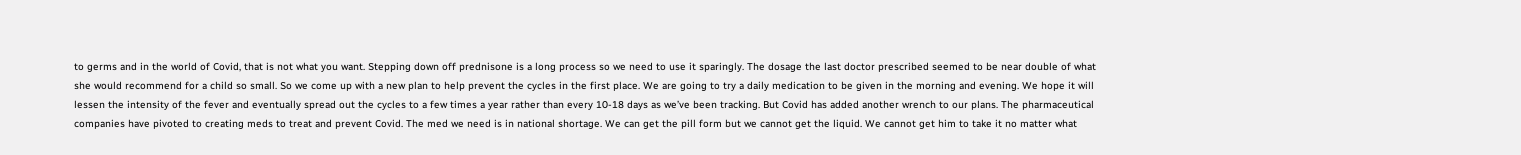to germs and in the world of Covid, that is not what you want. Stepping down off prednisone is a long process so we need to use it sparingly. The dosage the last doctor prescribed seemed to be near double of what she would recommend for a child so small. So we come up with a new plan to help prevent the cycles in the first place. We are going to try a daily medication to be given in the morning and evening. We hope it will lessen the intensity of the fever and eventually spread out the cycles to a few times a year rather than every 10-18 days as we’ve been tracking. But Covid has added another wrench to our plans. The pharmaceutical companies have pivoted to creating meds to treat and prevent Covid. The med we need is in national shortage. We can get the pill form but we cannot get the liquid. We cannot get him to take it no matter what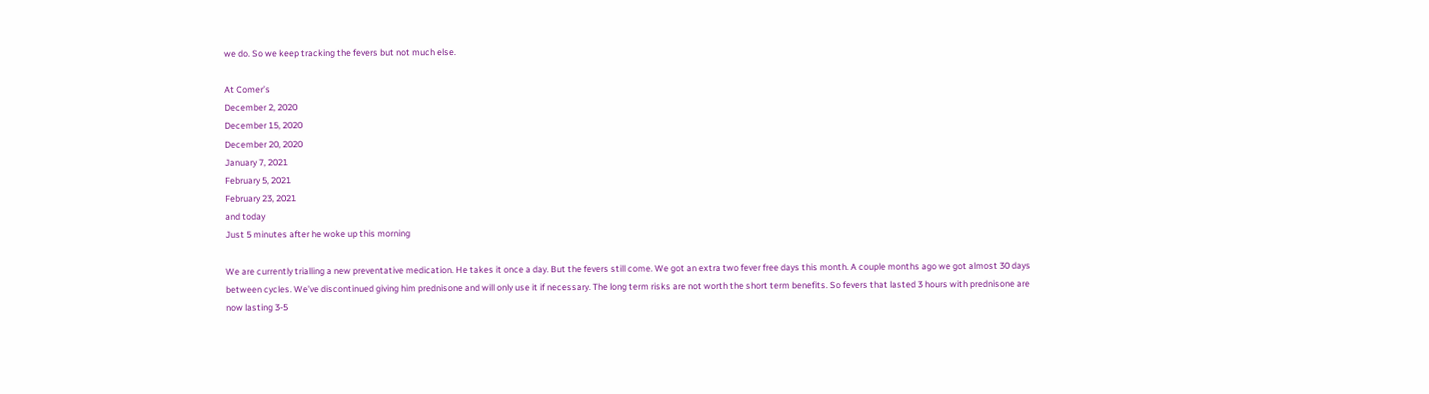we do. So we keep tracking the fevers but not much else.

At Comer’s
December 2, 2020
December 15, 2020
December 20, 2020
January 7, 2021
February 5, 2021
February 23, 2021
and today
Just 5 minutes after he woke up this morning

We are currently trialling a new preventative medication. He takes it once a day. But the fevers still come. We got an extra two fever free days this month. A couple months ago we got almost 30 days between cycles. We’ve discontinued giving him prednisone and will only use it if necessary. The long term risks are not worth the short term benefits. So fevers that lasted 3 hours with prednisone are now lasting 3-5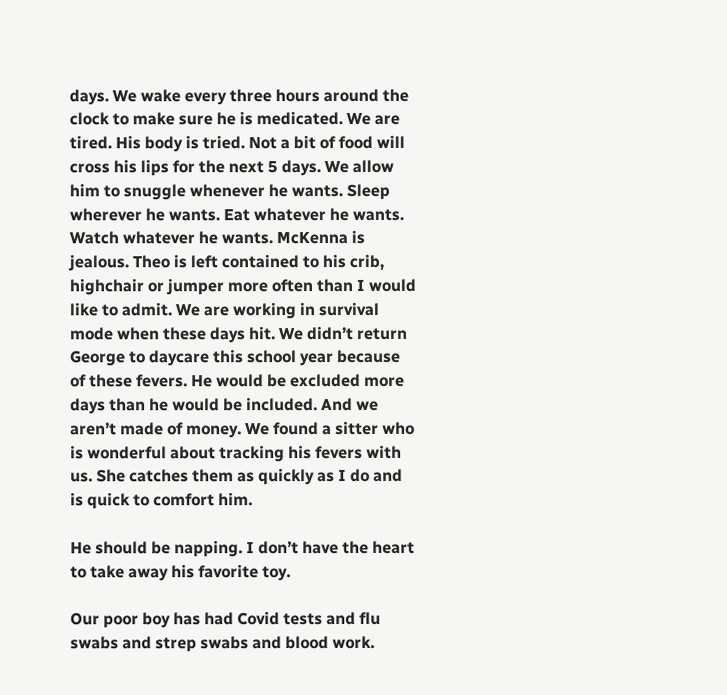days. We wake every three hours around the clock to make sure he is medicated. We are tired. His body is tried. Not a bit of food will cross his lips for the next 5 days. We allow him to snuggle whenever he wants. Sleep wherever he wants. Eat whatever he wants. Watch whatever he wants. McKenna is jealous. Theo is left contained to his crib, highchair or jumper more often than I would like to admit. We are working in survival mode when these days hit. We didn’t return George to daycare this school year because of these fevers. He would be excluded more days than he would be included. And we aren’t made of money. We found a sitter who is wonderful about tracking his fevers with us. She catches them as quickly as I do and is quick to comfort him.

He should be napping. I don’t have the heart to take away his favorite toy.

Our poor boy has had Covid tests and flu swabs and strep swabs and blood work.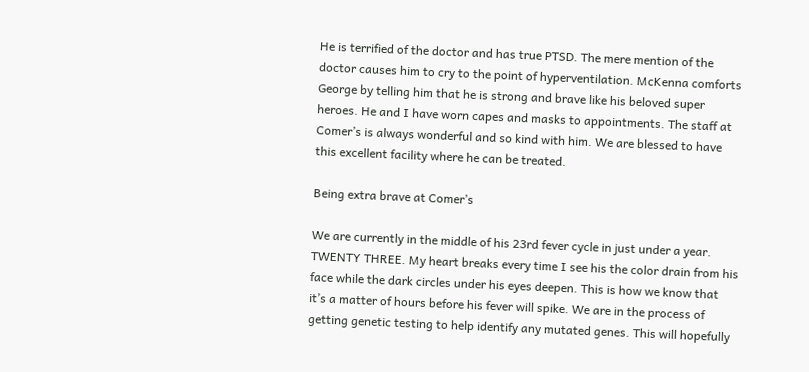He is terrified of the doctor and has true PTSD. The mere mention of the doctor causes him to cry to the point of hyperventilation. McKenna comforts George by telling him that he is strong and brave like his beloved super heroes. He and I have worn capes and masks to appointments. The staff at Comer’s is always wonderful and so kind with him. We are blessed to have this excellent facility where he can be treated.

Being extra brave at Comer’s

We are currently in the middle of his 23rd fever cycle in just under a year. TWENTY THREE. My heart breaks every time I see his the color drain from his face while the dark circles under his eyes deepen. This is how we know that it’s a matter of hours before his fever will spike. We are in the process of getting genetic testing to help identify any mutated genes. This will hopefully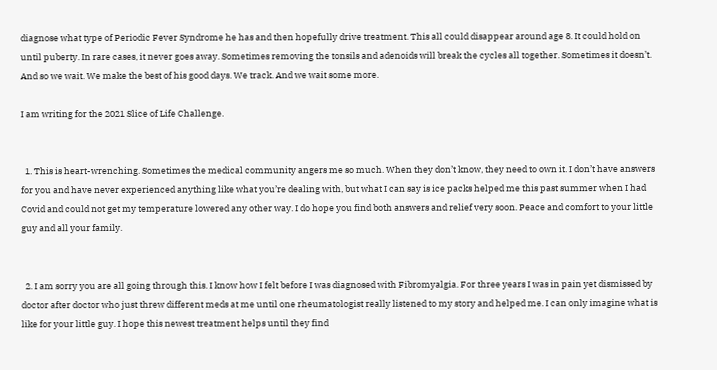diagnose what type of Periodic Fever Syndrome he has and then hopefully drive treatment. This all could disappear around age 8. It could hold on until puberty. In rare cases, it never goes away. Sometimes removing the tonsils and adenoids will break the cycles all together. Sometimes it doesn’t. And so we wait. We make the best of his good days. We track. And we wait some more.

I am writing for the 2021 Slice of Life Challenge.


  1. This is heart-wrenching. Sometimes the medical community angers me so much. When they don’t know, they need to own it. I don’t have answers for you and have never experienced anything like what you’re dealing with, but what I can say is ice packs helped me this past summer when I had Covid and could not get my temperature lowered any other way. I do hope you find both answers and relief very soon. Peace and comfort to your little guy and all your family.


  2. I am sorry you are all going through this. I know how I felt before I was diagnosed with Fibromyalgia. For three years I was in pain yet dismissed by doctor after doctor who just threw different meds at me until one rheumatologist really listened to my story and helped me. I can only imagine what is like for your little guy. I hope this newest treatment helps until they find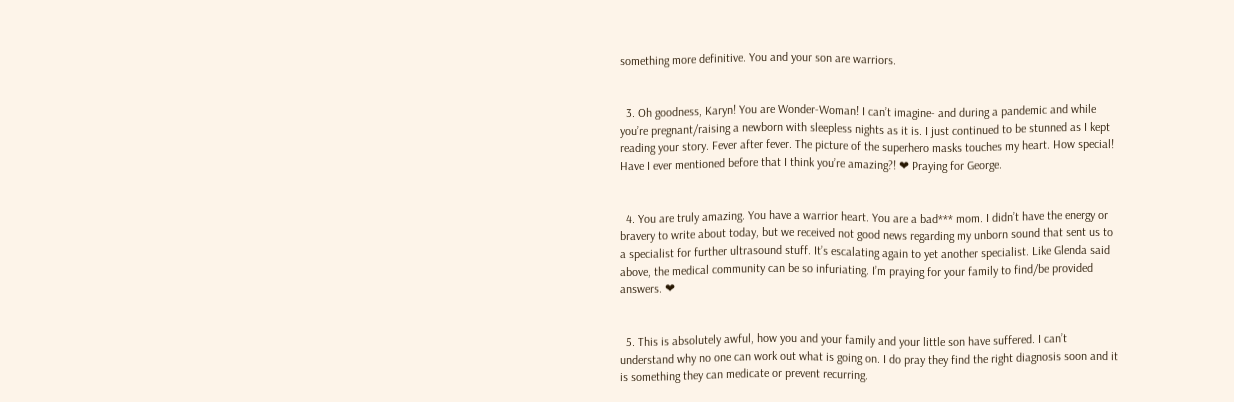something more definitive. You and your son are warriors.


  3. Oh goodness, Karyn! You are Wonder-Woman! I can’t imagine- and during a pandemic and while you’re pregnant/raising a newborn with sleepless nights as it is. I just continued to be stunned as I kept reading your story. Fever after fever. The picture of the superhero masks touches my heart. How special! Have I ever mentioned before that I think you’re amazing?! ❤ Praying for George.


  4. You are truly amazing. You have a warrior heart. You are a bad*** mom. I didn’t have the energy or bravery to write about today, but we received not good news regarding my unborn sound that sent us to a specialist for further ultrasound stuff. It’s escalating again to yet another specialist. Like Glenda said above, the medical community can be so infuriating. I’m praying for your family to find/be provided answers. ❤


  5. This is absolutely awful, how you and your family and your little son have suffered. I can’t understand why no one can work out what is going on. I do pray they find the right diagnosis soon and it is something they can medicate or prevent recurring.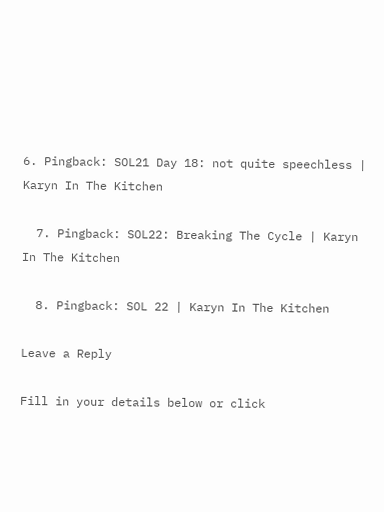6. Pingback: SOL21 Day 18: not quite speechless | Karyn In The Kitchen

  7. Pingback: SOL22: Breaking The Cycle | Karyn In The Kitchen

  8. Pingback: SOL 22 | Karyn In The Kitchen

Leave a Reply

Fill in your details below or click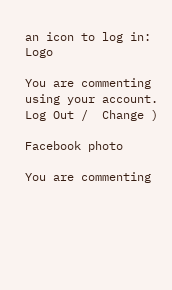an icon to log in: Logo

You are commenting using your account. Log Out /  Change )

Facebook photo

You are commenting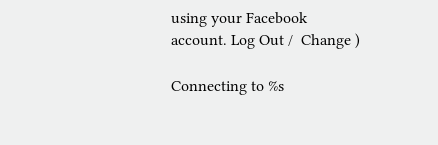using your Facebook account. Log Out /  Change )

Connecting to %s